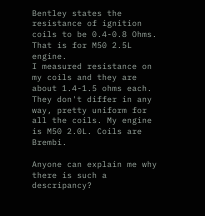Bentley states the resistance of ignition coils to be 0.4-0.8 Ohms. That is for M50 2.5L engine.
I measured resistance on my coils and they are about 1.4-1.5 ohms each. They don't differ in any way, pretty uniform for all the coils. My engine is M50 2.0L. Coils are Brembi.

Anyone can explain me why there is such a descripancy?